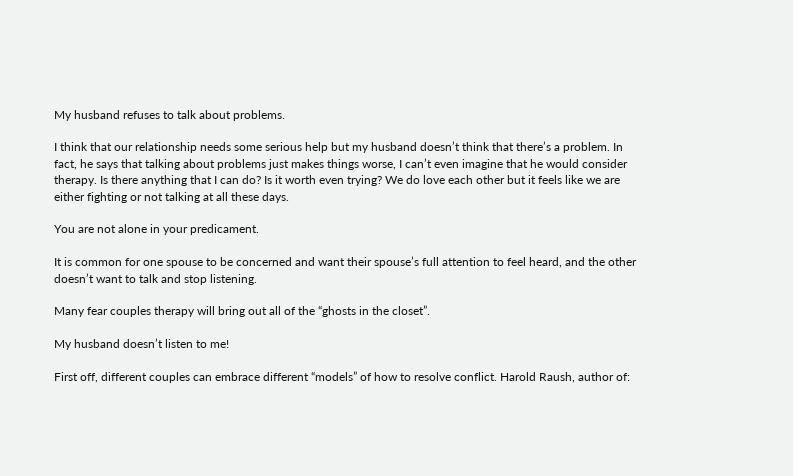My husband refuses to talk about problems.

I think that our relationship needs some serious help but my husband doesn’t think that there’s a problem. In fact, he says that talking about problems just makes things worse, I can’t even imagine that he would consider therapy. Is there anything that I can do? Is it worth even trying? We do love each other but it feels like we are either fighting or not talking at all these days.

You are not alone in your predicament.

It is common for one spouse to be concerned and want their spouse’s full attention to feel heard, and the other doesn’t want to talk and stop listening.

Many fear couples therapy will bring out all of the “ghosts in the closet”.

My husband doesn’t listen to me!

First off, different couples can embrace different “models” of how to resolve conflict. Harold Raush, author of: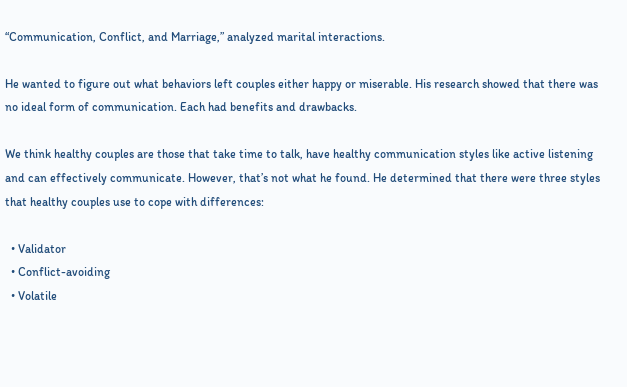“Communication, Conflict, and Marriage,” analyzed marital interactions.

He wanted to figure out what behaviors left couples either happy or miserable. His research showed that there was no ideal form of communication. Each had benefits and drawbacks.

We think healthy couples are those that take time to talk, have healthy communication styles like active listening and can effectively communicate. However, that’s not what he found. He determined that there were three styles that healthy couples use to cope with differences:

  • Validator
  • Conflict-avoiding
  • Volatile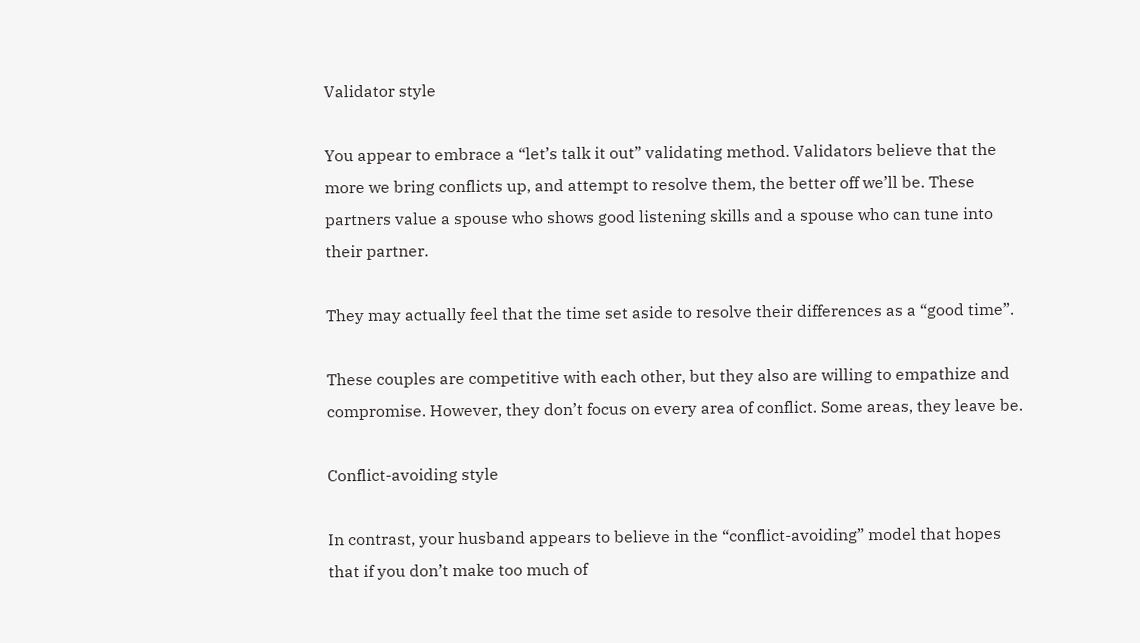Validator style

You appear to embrace a “let’s talk it out” validating method. Validators believe that the more we bring conflicts up, and attempt to resolve them, the better off we’ll be. These partners value a spouse who shows good listening skills and a spouse who can tune into their partner.

They may actually feel that the time set aside to resolve their differences as a “good time”.

These couples are competitive with each other, but they also are willing to empathize and compromise. However, they don’t focus on every area of conflict. Some areas, they leave be.

Conflict-avoiding style

In contrast, your husband appears to believe in the “conflict-avoiding” model that hopes that if you don’t make too much of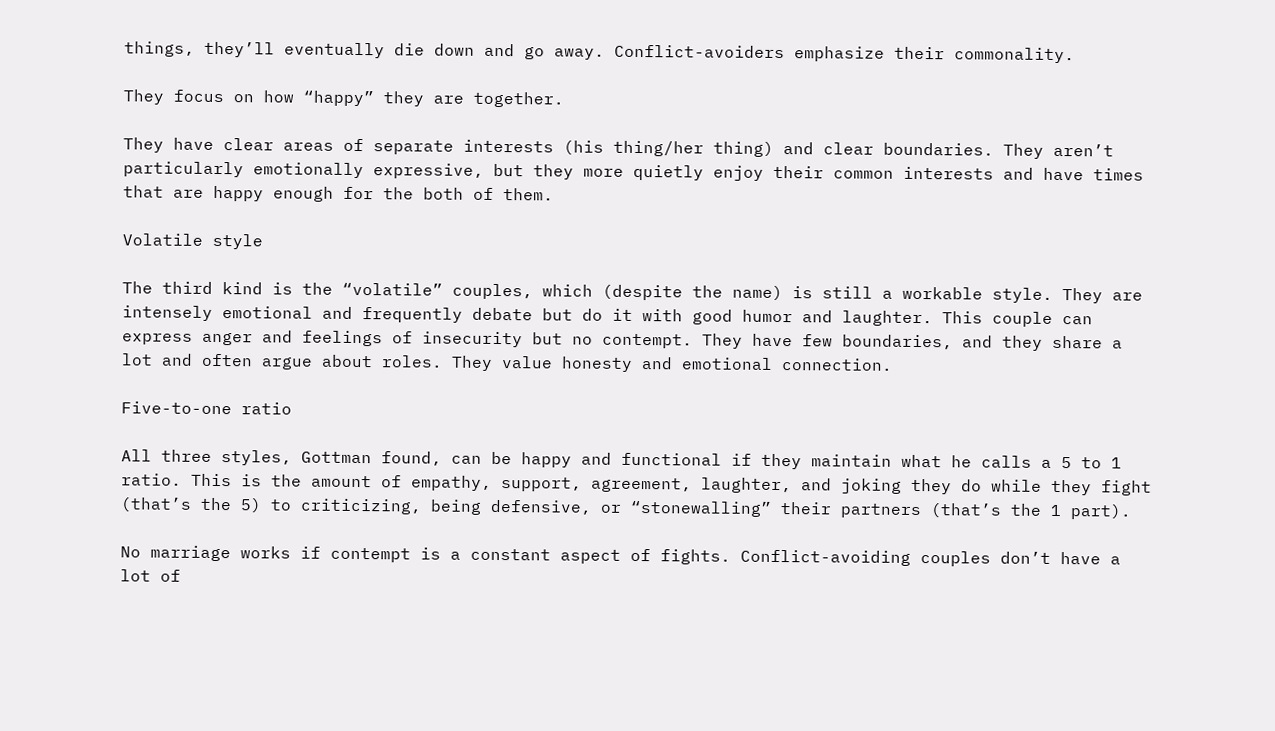things, they’ll eventually die down and go away. Conflict-avoiders emphasize their commonality.

They focus on how “happy” they are together.

They have clear areas of separate interests (his thing/her thing) and clear boundaries. They aren’t particularly emotionally expressive, but they more quietly enjoy their common interests and have times that are happy enough for the both of them.

Volatile style

The third kind is the “volatile” couples, which (despite the name) is still a workable style. They are intensely emotional and frequently debate but do it with good humor and laughter. This couple can express anger and feelings of insecurity but no contempt. They have few boundaries, and they share a lot and often argue about roles. They value honesty and emotional connection.

Five-to-one ratio

All three styles, Gottman found, can be happy and functional if they maintain what he calls a 5 to 1 ratio. This is the amount of empathy, support, agreement, laughter, and joking they do while they fight (that’s the 5) to criticizing, being defensive, or “stonewalling” their partners (that’s the 1 part).

No marriage works if contempt is a constant aspect of fights. Conflict-avoiding couples don’t have a lot of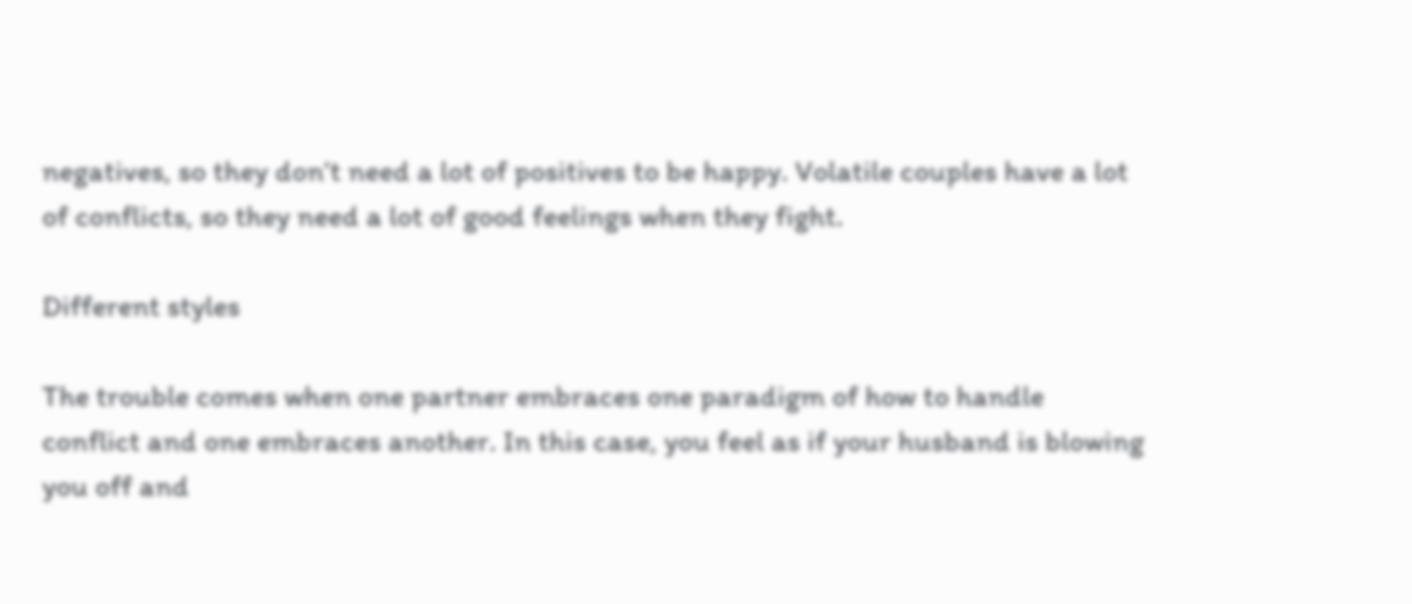negatives, so they don’t need a lot of positives to be happy. Volatile couples have a lot of conflicts, so they need a lot of good feelings when they fight.

Different styles

The trouble comes when one partner embraces one paradigm of how to handle conflict and one embraces another. In this case, you feel as if your husband is blowing you off and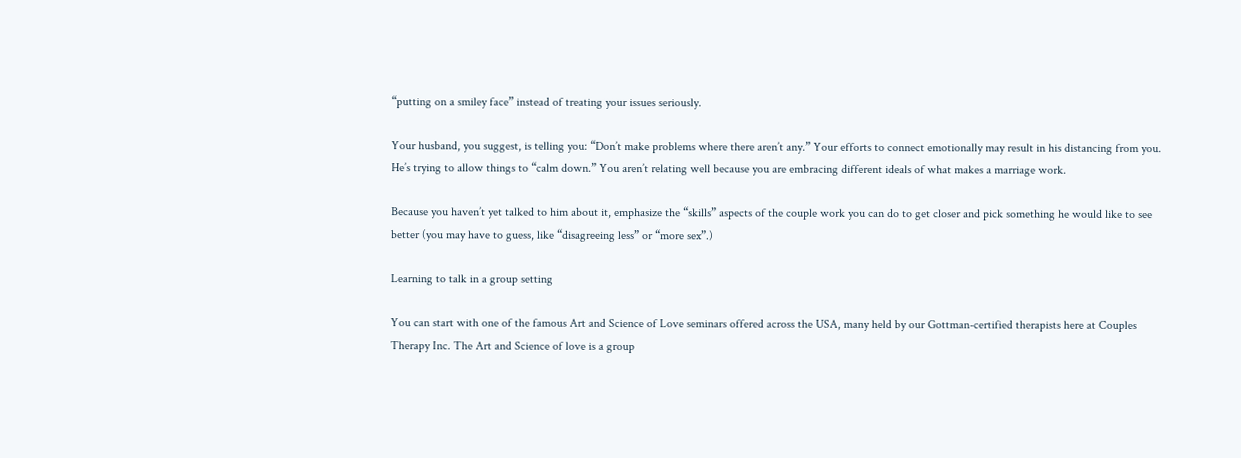“putting on a smiley face” instead of treating your issues seriously.

Your husband, you suggest, is telling you: “Don’t make problems where there aren’t any.” Your efforts to connect emotionally may result in his distancing from you. He’s trying to allow things to “calm down.” You aren’t relating well because you are embracing different ideals of what makes a marriage work.

Because you haven’t yet talked to him about it, emphasize the “skills” aspects of the couple work you can do to get closer and pick something he would like to see better (you may have to guess, like “disagreeing less” or “more sex”.)

Learning to talk in a group setting

You can start with one of the famous Art and Science of Love seminars offered across the USA, many held by our Gottman-certified therapists here at Couples Therapy Inc. The Art and Science of love is a group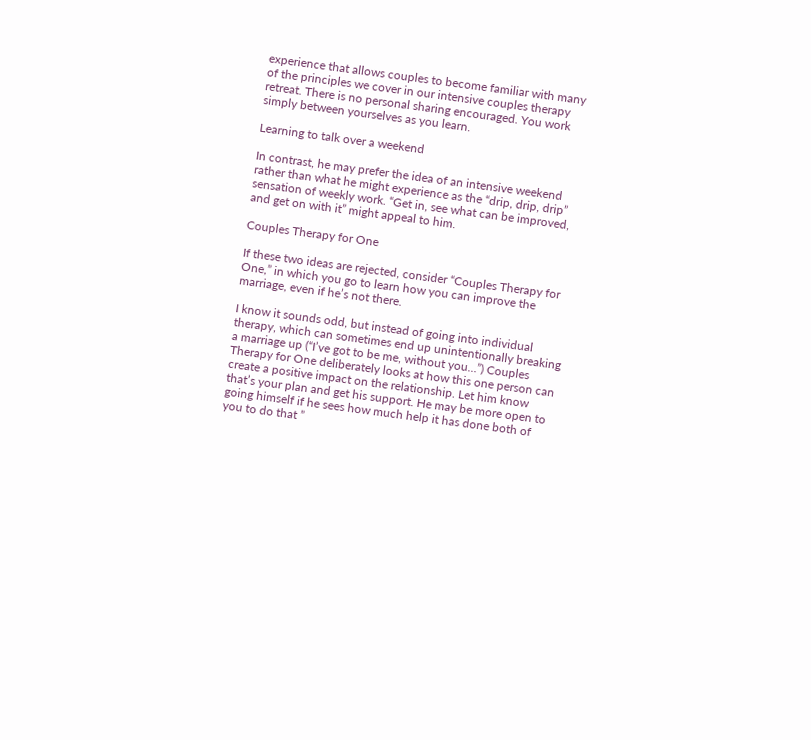experience that allows couples to become familiar with many of the principles we cover in our intensive couples therapy retreat. There is no personal sharing encouraged. You work simply between yourselves as you learn.

Learning to talk over a weekend

In contrast, he may prefer the idea of an intensive weekend rather than what he might experience as the “drip, drip, drip” sensation of weekly work. “Get in, see what can be improved, and get on with it” might appeal to him.

Couples Therapy for One

If these two ideas are rejected, consider “Couples Therapy for One,” in which you go to learn how you can improve the marriage, even if he’s not there.

I know it sounds odd, but instead of going into individual therapy, which can sometimes end up unintentionally breaking a marriage up (“I’ve got to be me, without you…”) Couples Therapy for One deliberately looks at how this one person can create a positive impact on the relationship. Let him know that’s your plan and get his support. He may be more open to going himself if he sees how much help it has done both of you to do that ”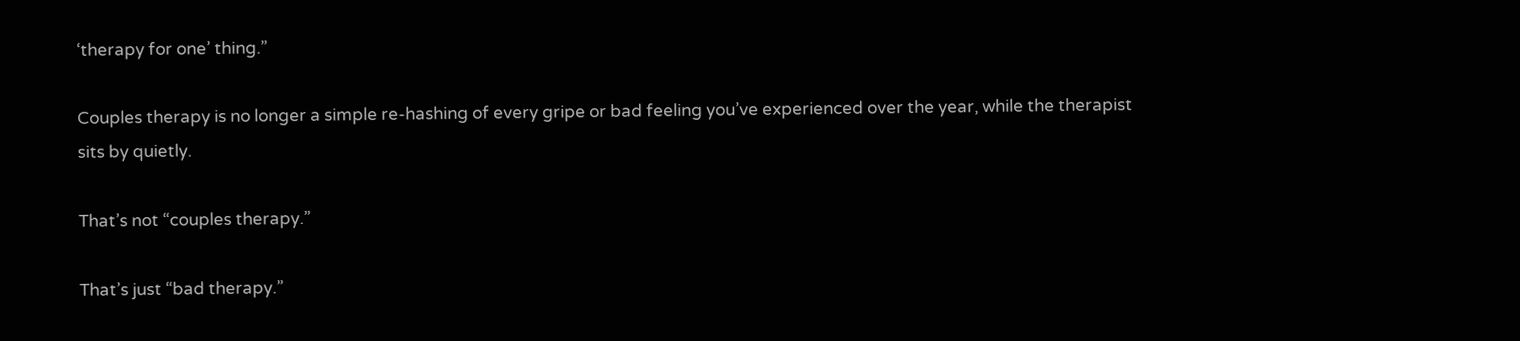‘therapy for one’ thing.”

Couples therapy is no longer a simple re-hashing of every gripe or bad feeling you’ve experienced over the year, while the therapist sits by quietly.

That’s not “couples therapy.”

That’s just “bad therapy.”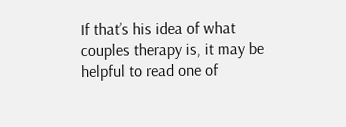If that’s his idea of what couples therapy is, it may be helpful to read one of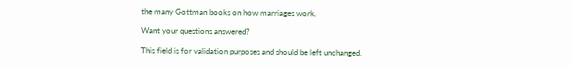the many Gottman books on how marriages work.

Want your questions answered?

This field is for validation purposes and should be left unchanged.